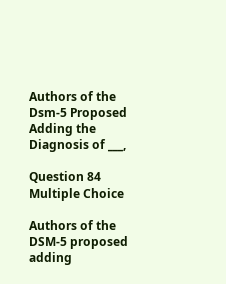Authors of the Dsm-5 Proposed Adding the Diagnosis of ___,

Question 84
Multiple Choice

Authors of the DSM-5 proposed adding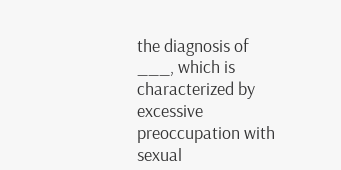the diagnosis of ___, which is characterized by excessive preoccupation with sexual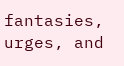fantasies, urges, and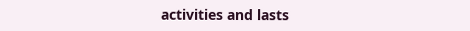activities and lasts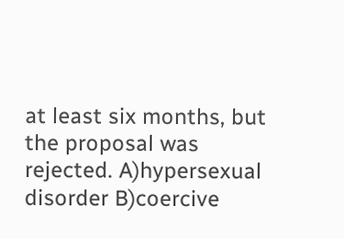at least six months, but the proposal was rejected. A)hypersexual disorder B)coercive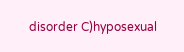disorder C)hyposexual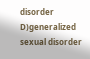disorder D)generalized sexual disorder